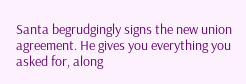Santa begrudgingly signs the new union agreement. He gives you everything you asked for, along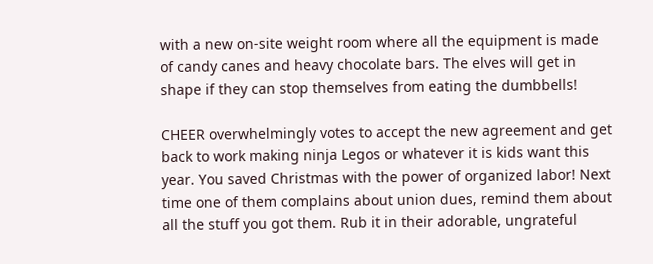with a new on-site weight room where all the equipment is made of candy canes and heavy chocolate bars. The elves will get in shape if they can stop themselves from eating the dumbbells!

CHEER overwhelmingly votes to accept the new agreement and get back to work making ninja Legos or whatever it is kids want this year. You saved Christmas with the power of organized labor! Next time one of them complains about union dues, remind them about all the stuff you got them. Rub it in their adorable, ungrateful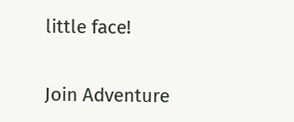little face!


Join Adventure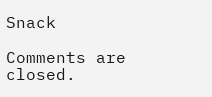Snack

Comments are closed.